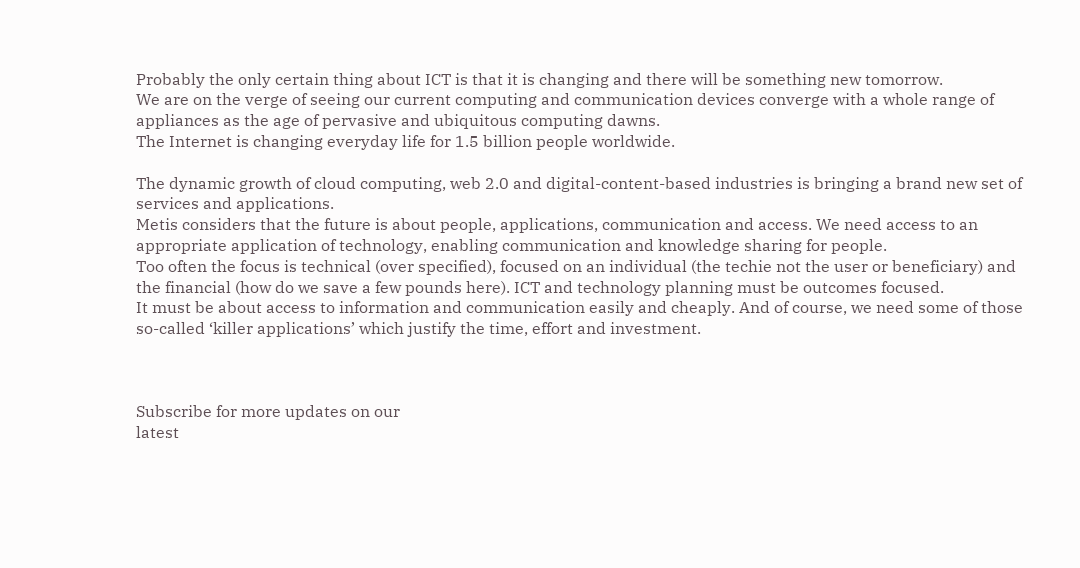Probably the only certain thing about ICT is that it is changing and there will be something new tomorrow.
We are on the verge of seeing our current computing and communication devices converge with a whole range of appliances as the age of pervasive and ubiquitous computing dawns.
The Internet is changing everyday life for 1.5 billion people worldwide.

The dynamic growth of cloud computing, web 2.0 and digital-content-based industries is bringing a brand new set of services and applications.
Metis considers that the future is about people, applications, communication and access. We need access to an appropriate application of technology, enabling communication and knowledge sharing for people.
Too often the focus is technical (over specified), focused on an individual (the techie not the user or beneficiary) and the financial (how do we save a few pounds here). ICT and technology planning must be outcomes focused.
It must be about access to information and communication easily and cheaply. And of course, we need some of those so-called ‘killer applications’ which justify the time, effort and investment.



Subscribe for more updates on our
latest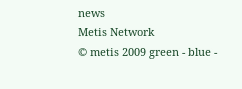news
Metis Network
© metis 2009 green - blue -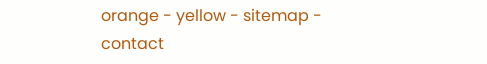orange - yellow - sitemap - contact